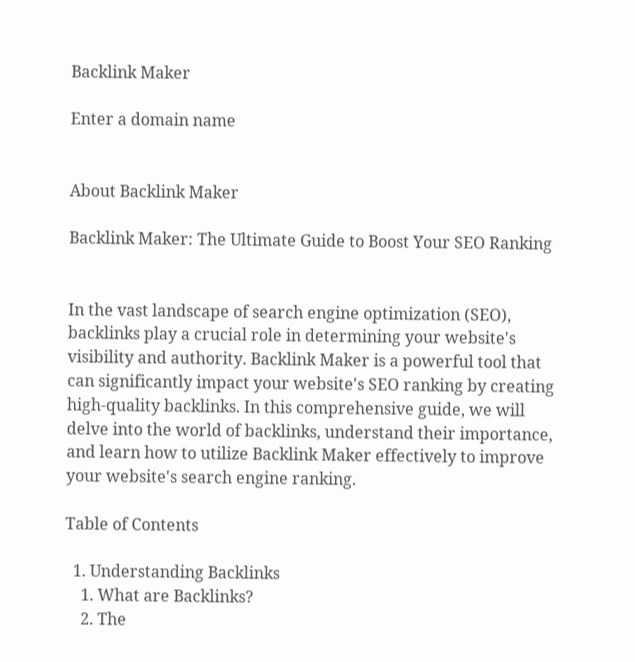Backlink Maker

Enter a domain name


About Backlink Maker

Backlink Maker: The Ultimate Guide to Boost Your SEO Ranking


In the vast landscape of search engine optimization (SEO), backlinks play a crucial role in determining your website's visibility and authority. Backlink Maker is a powerful tool that can significantly impact your website's SEO ranking by creating high-quality backlinks. In this comprehensive guide, we will delve into the world of backlinks, understand their importance, and learn how to utilize Backlink Maker effectively to improve your website's search engine ranking.

Table of Contents

  1. Understanding Backlinks
    1. What are Backlinks?
    2. The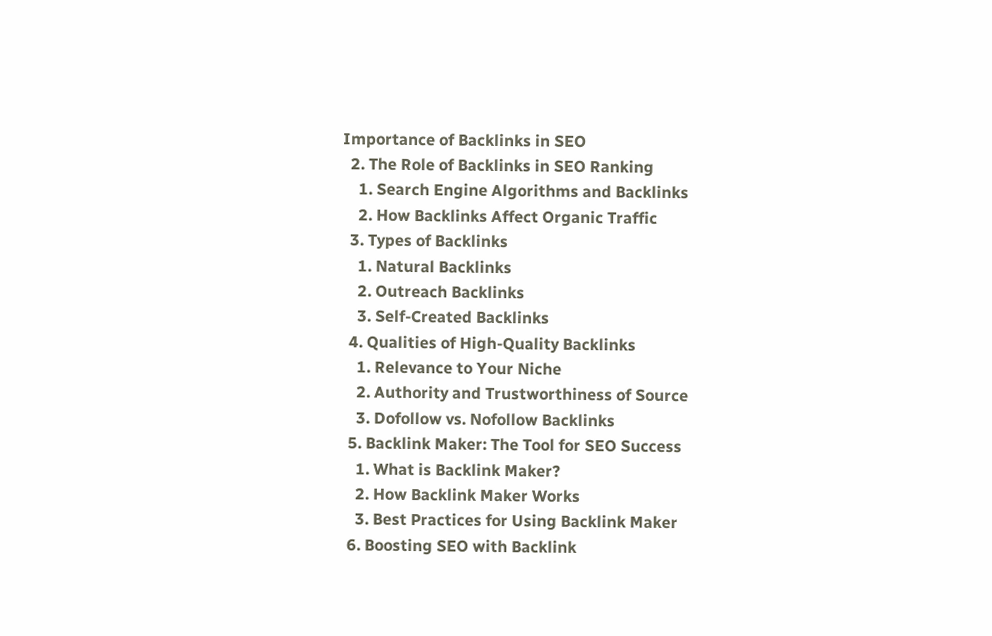Importance of Backlinks in SEO
  2. The Role of Backlinks in SEO Ranking
    1. Search Engine Algorithms and Backlinks
    2. How Backlinks Affect Organic Traffic
  3. Types of Backlinks
    1. Natural Backlinks
    2. Outreach Backlinks
    3. Self-Created Backlinks
  4. Qualities of High-Quality Backlinks
    1. Relevance to Your Niche
    2. Authority and Trustworthiness of Source
    3. Dofollow vs. Nofollow Backlinks
  5. Backlink Maker: The Tool for SEO Success
    1. What is Backlink Maker?
    2. How Backlink Maker Works
    3. Best Practices for Using Backlink Maker
  6. Boosting SEO with Backlink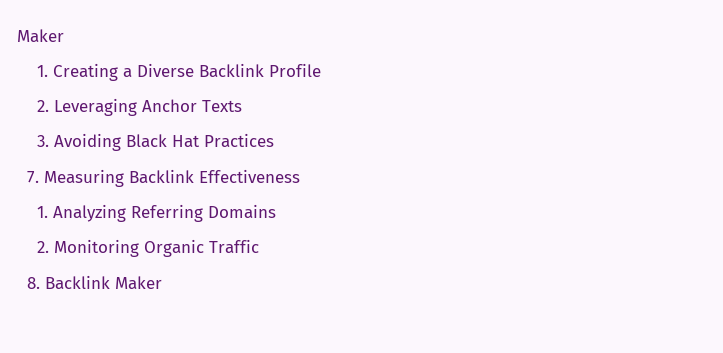Maker
    1. Creating a Diverse Backlink Profile
    2. Leveraging Anchor Texts
    3. Avoiding Black Hat Practices
  7. Measuring Backlink Effectiveness
    1. Analyzing Referring Domains
    2. Monitoring Organic Traffic
  8. Backlink Maker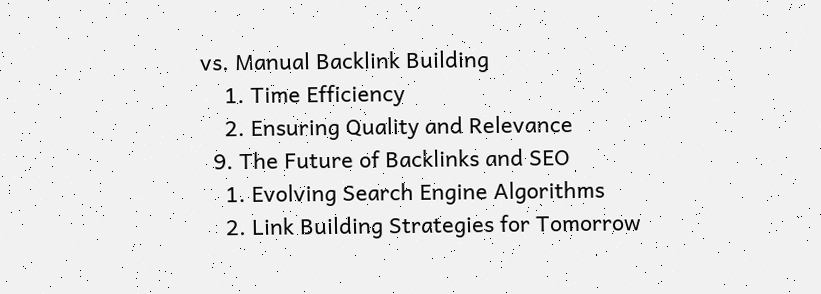vs. Manual Backlink Building
    1. Time Efficiency
    2. Ensuring Quality and Relevance
  9. The Future of Backlinks and SEO
    1. Evolving Search Engine Algorithms
    2. Link Building Strategies for Tomorrow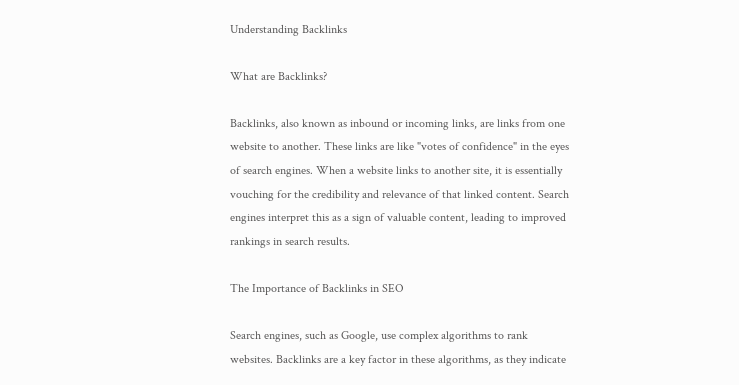Understanding Backlinks

What are Backlinks?

Backlinks, also known as inbound or incoming links, are links from one website to another. These links are like "votes of confidence" in the eyes of search engines. When a website links to another site, it is essentially vouching for the credibility and relevance of that linked content. Search engines interpret this as a sign of valuable content, leading to improved rankings in search results.

The Importance of Backlinks in SEO

Search engines, such as Google, use complex algorithms to rank websites. Backlinks are a key factor in these algorithms, as they indicate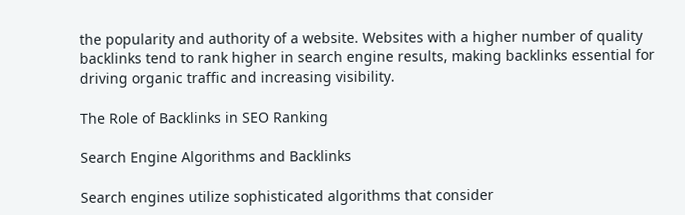the popularity and authority of a website. Websites with a higher number of quality backlinks tend to rank higher in search engine results, making backlinks essential for driving organic traffic and increasing visibility.

The Role of Backlinks in SEO Ranking

Search Engine Algorithms and Backlinks

Search engines utilize sophisticated algorithms that consider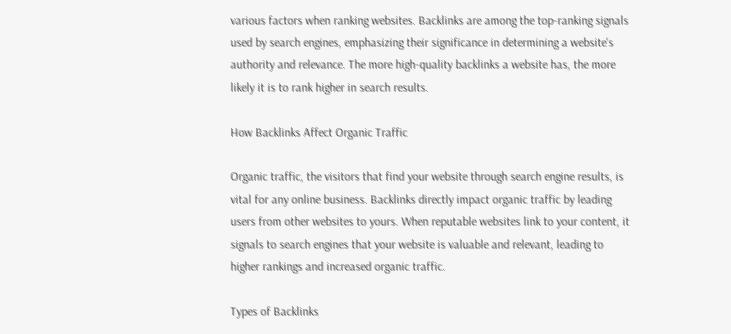various factors when ranking websites. Backlinks are among the top-ranking signals used by search engines, emphasizing their significance in determining a website's authority and relevance. The more high-quality backlinks a website has, the more likely it is to rank higher in search results.

How Backlinks Affect Organic Traffic

Organic traffic, the visitors that find your website through search engine results, is vital for any online business. Backlinks directly impact organic traffic by leading users from other websites to yours. When reputable websites link to your content, it signals to search engines that your website is valuable and relevant, leading to higher rankings and increased organic traffic.

Types of Backlinks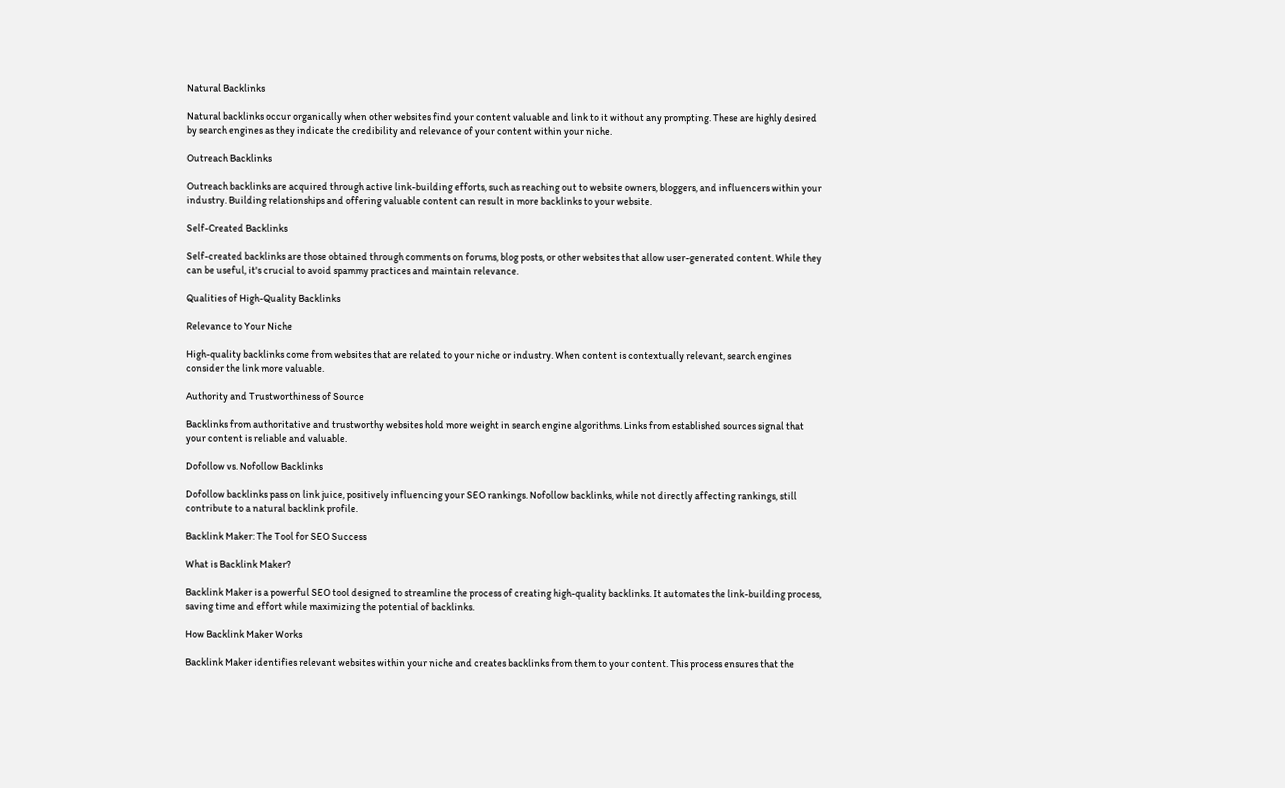Natural Backlinks

Natural backlinks occur organically when other websites find your content valuable and link to it without any prompting. These are highly desired by search engines as they indicate the credibility and relevance of your content within your niche.

Outreach Backlinks

Outreach backlinks are acquired through active link-building efforts, such as reaching out to website owners, bloggers, and influencers within your industry. Building relationships and offering valuable content can result in more backlinks to your website.

Self-Created Backlinks

Self-created backlinks are those obtained through comments on forums, blog posts, or other websites that allow user-generated content. While they can be useful, it's crucial to avoid spammy practices and maintain relevance.

Qualities of High-Quality Backlinks

Relevance to Your Niche

High-quality backlinks come from websites that are related to your niche or industry. When content is contextually relevant, search engines consider the link more valuable.

Authority and Trustworthiness of Source

Backlinks from authoritative and trustworthy websites hold more weight in search engine algorithms. Links from established sources signal that your content is reliable and valuable.

Dofollow vs. Nofollow Backlinks

Dofollow backlinks pass on link juice, positively influencing your SEO rankings. Nofollow backlinks, while not directly affecting rankings, still contribute to a natural backlink profile.

Backlink Maker: The Tool for SEO Success

What is Backlink Maker?

Backlink Maker is a powerful SEO tool designed to streamline the process of creating high-quality backlinks. It automates the link-building process, saving time and effort while maximizing the potential of backlinks.

How Backlink Maker Works

Backlink Maker identifies relevant websites within your niche and creates backlinks from them to your content. This process ensures that the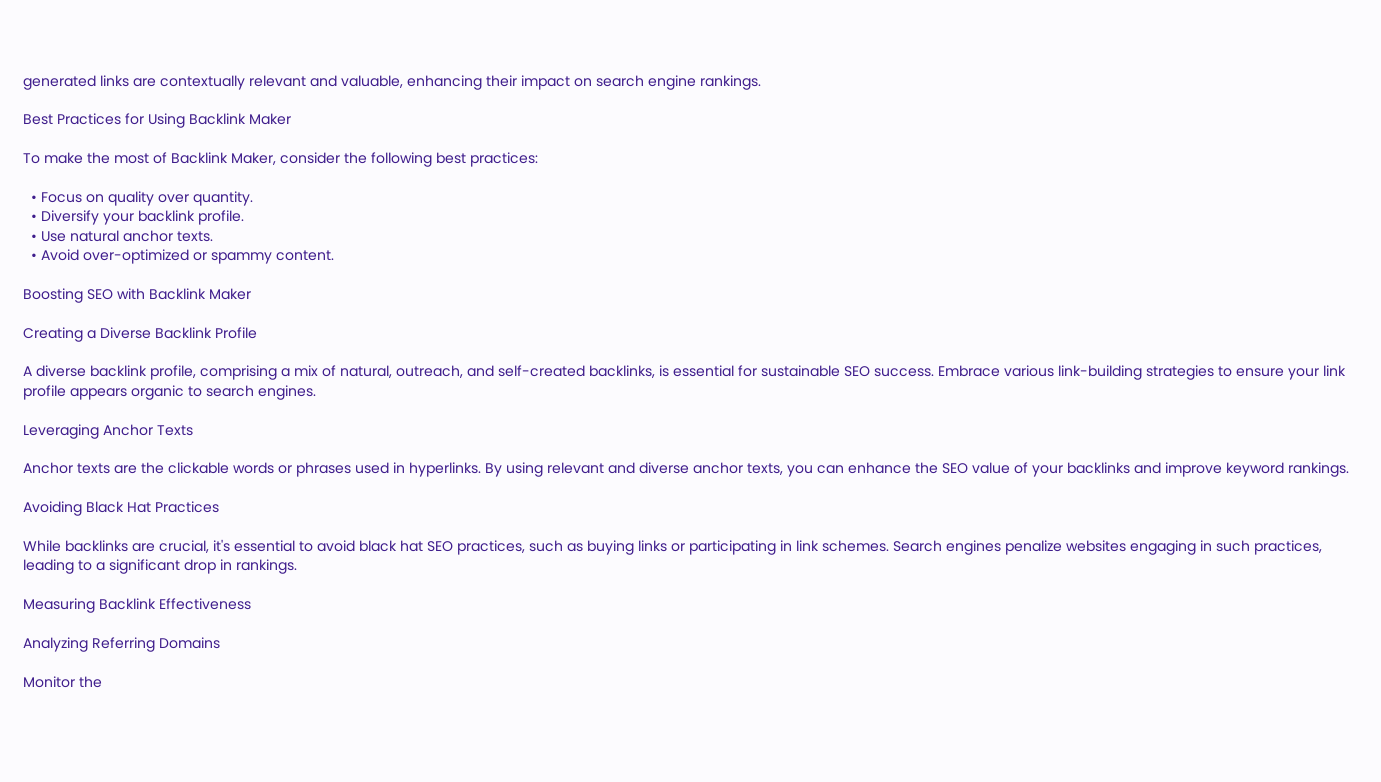generated links are contextually relevant and valuable, enhancing their impact on search engine rankings.

Best Practices for Using Backlink Maker

To make the most of Backlink Maker, consider the following best practices:

  • Focus on quality over quantity.
  • Diversify your backlink profile.
  • Use natural anchor texts.
  • Avoid over-optimized or spammy content.

Boosting SEO with Backlink Maker

Creating a Diverse Backlink Profile

A diverse backlink profile, comprising a mix of natural, outreach, and self-created backlinks, is essential for sustainable SEO success. Embrace various link-building strategies to ensure your link profile appears organic to search engines.

Leveraging Anchor Texts

Anchor texts are the clickable words or phrases used in hyperlinks. By using relevant and diverse anchor texts, you can enhance the SEO value of your backlinks and improve keyword rankings.

Avoiding Black Hat Practices

While backlinks are crucial, it's essential to avoid black hat SEO practices, such as buying links or participating in link schemes. Search engines penalize websites engaging in such practices, leading to a significant drop in rankings.

Measuring Backlink Effectiveness

Analyzing Referring Domains

Monitor the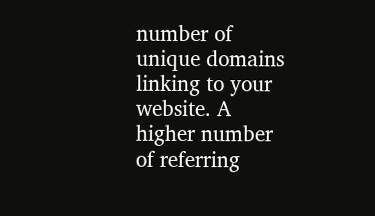number of unique domains linking to your website. A higher number of referring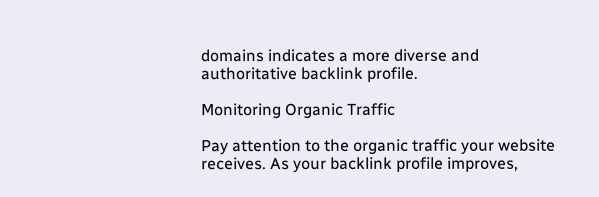domains indicates a more diverse and authoritative backlink profile.

Monitoring Organic Traffic

Pay attention to the organic traffic your website receives. As your backlink profile improves,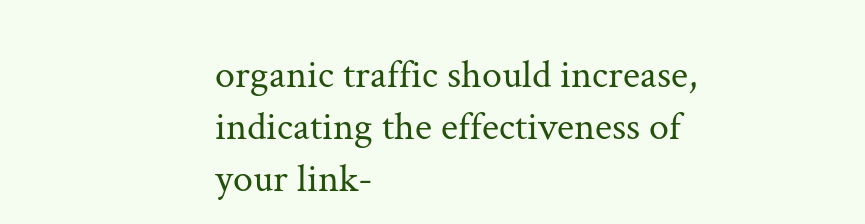organic traffic should increase, indicating the effectiveness of your link-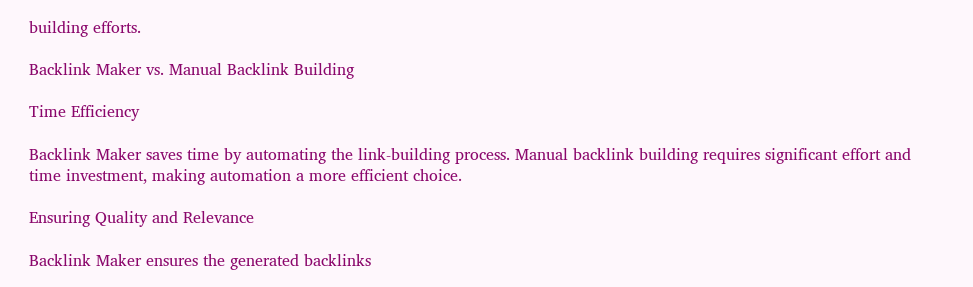building efforts.

Backlink Maker vs. Manual Backlink Building

Time Efficiency

Backlink Maker saves time by automating the link-building process. Manual backlink building requires significant effort and time investment, making automation a more efficient choice.

Ensuring Quality and Relevance

Backlink Maker ensures the generated backlinks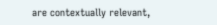are contextually relevant,